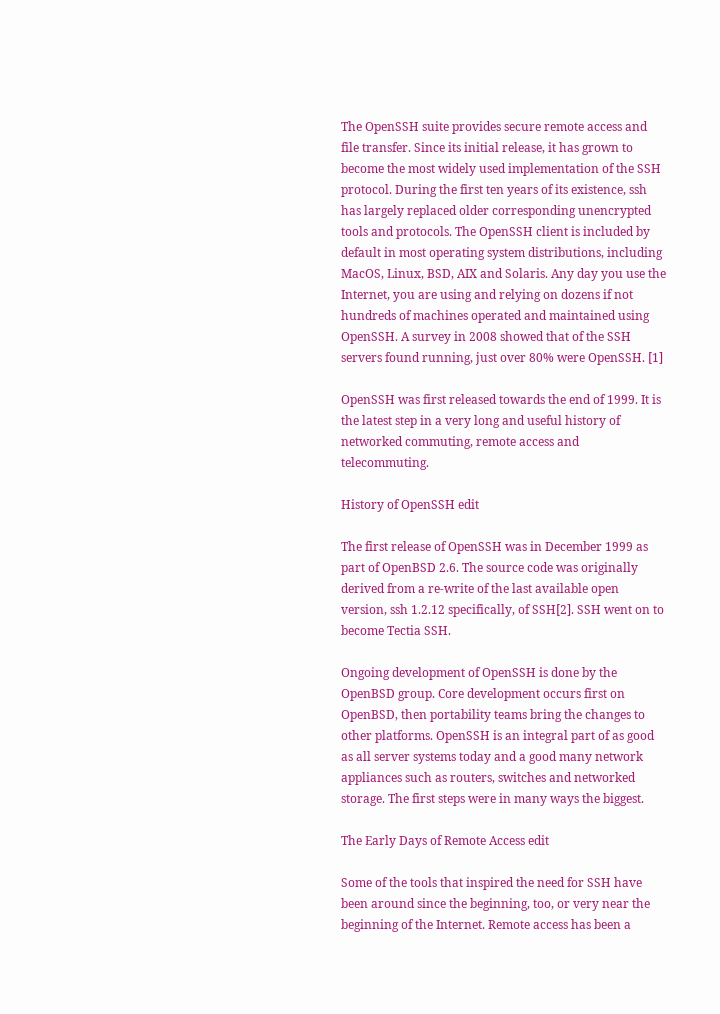The OpenSSH suite provides secure remote access and file transfer. Since its initial release, it has grown to become the most widely used implementation of the SSH protocol. During the first ten years of its existence, ssh has largely replaced older corresponding unencrypted tools and protocols. The OpenSSH client is included by default in most operating system distributions, including MacOS, Linux, BSD, AIX and Solaris. Any day you use the Internet, you are using and relying on dozens if not hundreds of machines operated and maintained using OpenSSH. A survey in 2008 showed that of the SSH servers found running, just over 80% were OpenSSH. [1]

OpenSSH was first released towards the end of 1999. It is the latest step in a very long and useful history of networked commuting, remote access and telecommuting.

History of OpenSSH edit

The first release of OpenSSH was in December 1999 as part of OpenBSD 2.6. The source code was originally derived from a re-write of the last available open version, ssh 1.2.12 specifically, of SSH[2]. SSH went on to become Tectia SSH.

Ongoing development of OpenSSH is done by the OpenBSD group. Core development occurs first on OpenBSD, then portability teams bring the changes to other platforms. OpenSSH is an integral part of as good as all server systems today and a good many network appliances such as routers, switches and networked storage. The first steps were in many ways the biggest.

The Early Days of Remote Access edit

Some of the tools that inspired the need for SSH have been around since the beginning, too, or very near the beginning of the Internet. Remote access has been a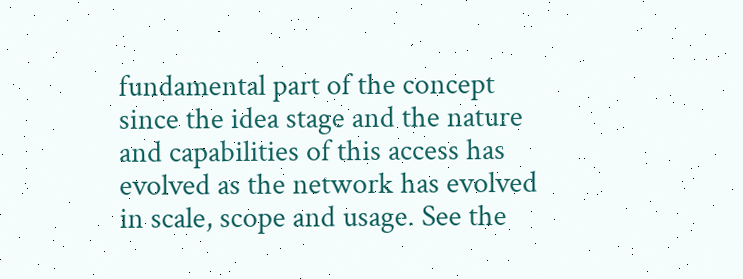fundamental part of the concept since the idea stage and the nature and capabilities of this access has evolved as the network has evolved in scale, scope and usage. See the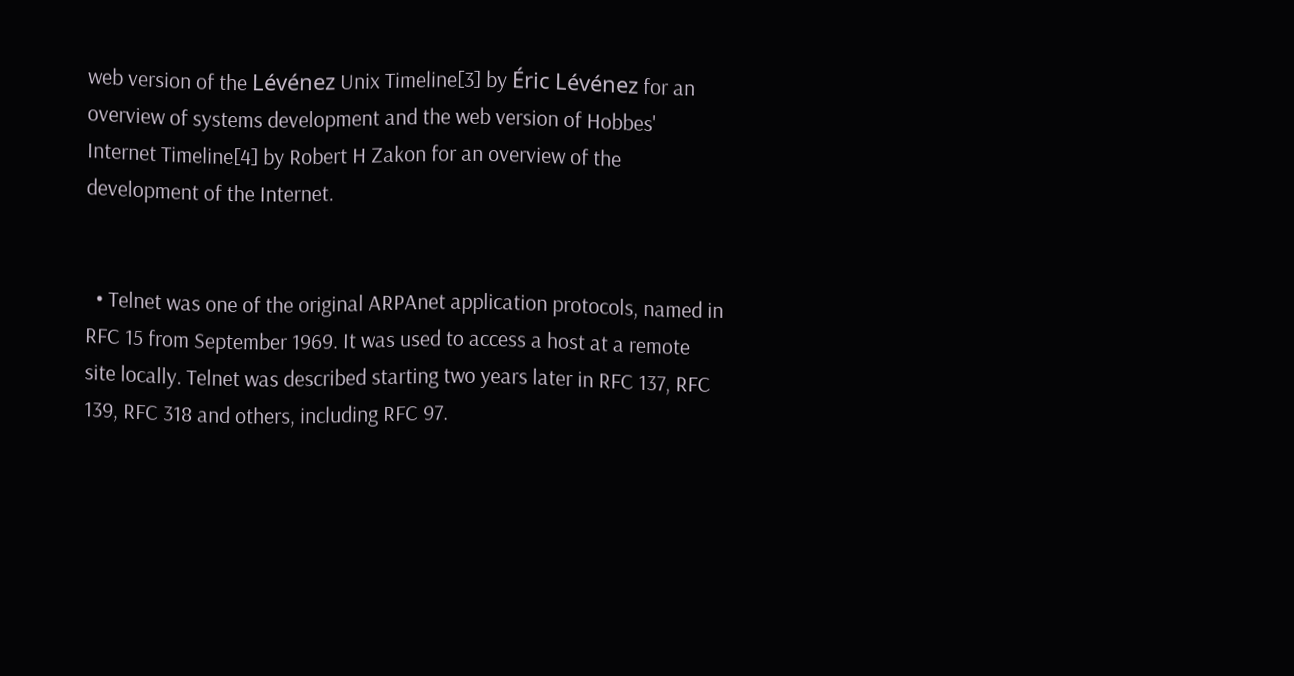web version of the Lévénez Unix Timeline[3] by Éric Lévénez for an overview of systems development and the web version of Hobbes' Internet Timeline[4] by Robert H Zakon for an overview of the development of the Internet.


  • Telnet was one of the original ARPAnet application protocols, named in RFC 15 from September 1969. It was used to access a host at a remote site locally. Telnet was described starting two years later in RFC 137, RFC 139, RFC 318 and others, including RFC 97.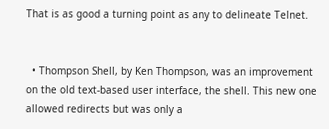That is as good a turning point as any to delineate Telnet.


  • Thompson Shell, by Ken Thompson, was an improvement on the old text-based user interface, the shell. This new one allowed redirects but was only a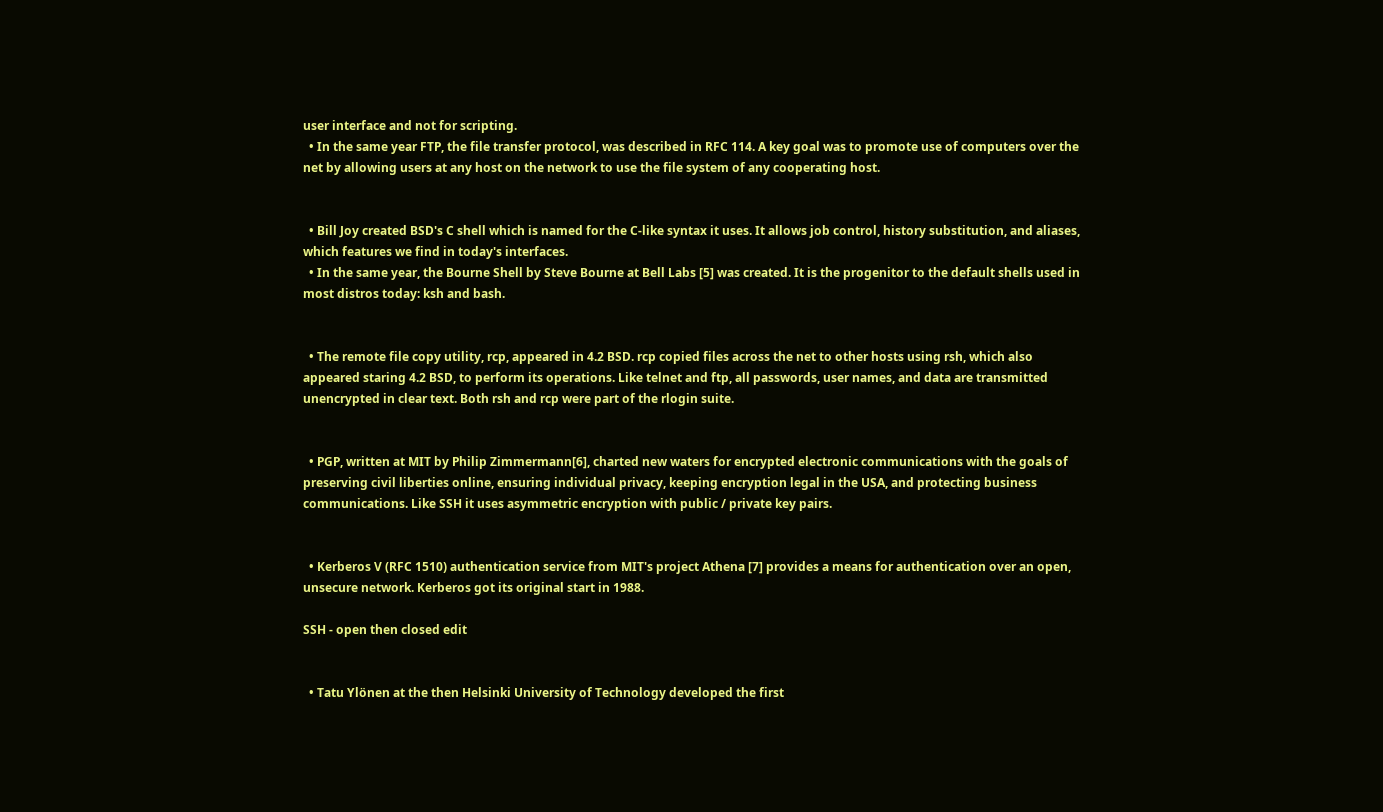user interface and not for scripting.
  • In the same year FTP, the file transfer protocol, was described in RFC 114. A key goal was to promote use of computers over the net by allowing users at any host on the network to use the file system of any cooperating host.


  • Bill Joy created BSD's C shell which is named for the C-like syntax it uses. It allows job control, history substitution, and aliases, which features we find in today's interfaces.
  • In the same year, the Bourne Shell by Steve Bourne at Bell Labs [5] was created. It is the progenitor to the default shells used in most distros today: ksh and bash.


  • The remote file copy utility, rcp, appeared in 4.2 BSD. rcp copied files across the net to other hosts using rsh, which also appeared staring 4.2 BSD, to perform its operations. Like telnet and ftp, all passwords, user names, and data are transmitted unencrypted in clear text. Both rsh and rcp were part of the rlogin suite.


  • PGP, written at MIT by Philip Zimmermann[6], charted new waters for encrypted electronic communications with the goals of preserving civil liberties online, ensuring individual privacy, keeping encryption legal in the USA, and protecting business communications. Like SSH it uses asymmetric encryption with public / private key pairs.


  • Kerberos V (RFC 1510) authentication service from MIT's project Athena [7] provides a means for authentication over an open, unsecure network. Kerberos got its original start in 1988.

SSH - open then closed edit


  • Tatu Ylönen at the then Helsinki University of Technology developed the first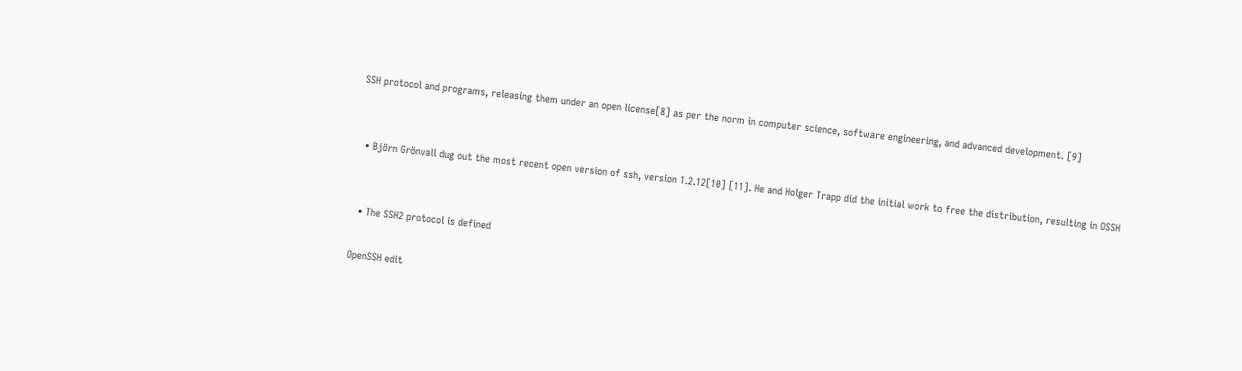SSH protocol and programs, releasing them under an open license[8] as per the norm in computer science, software engineering, and advanced development. [9]


  • Björn Grönvall dug out the most recent open version of ssh, version 1.2.12[10] [11]. He and Holger Trapp did the initial work to free the distribution, resulting in OSSH


  • The SSH2 protocol is defined

OpenSSH edit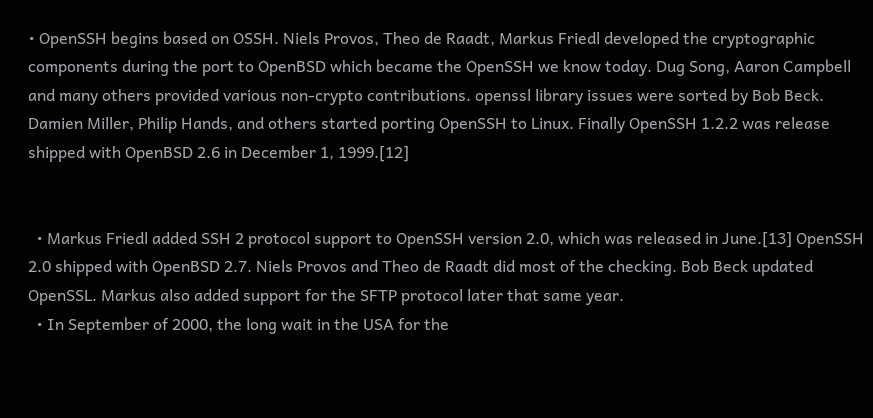• OpenSSH begins based on OSSH. Niels Provos, Theo de Raadt, Markus Friedl developed the cryptographic components during the port to OpenBSD which became the OpenSSH we know today. Dug Song, Aaron Campbell and many others provided various non-crypto contributions. openssl library issues were sorted by Bob Beck. Damien Miller, Philip Hands, and others started porting OpenSSH to Linux. Finally OpenSSH 1.2.2 was release shipped with OpenBSD 2.6 in December 1, 1999.[12]


  • Markus Friedl added SSH 2 protocol support to OpenSSH version 2.0, which was released in June.[13] OpenSSH 2.0 shipped with OpenBSD 2.7. Niels Provos and Theo de Raadt did most of the checking. Bob Beck updated OpenSSL. Markus also added support for the SFTP protocol later that same year.
  • In September of 2000, the long wait in the USA for the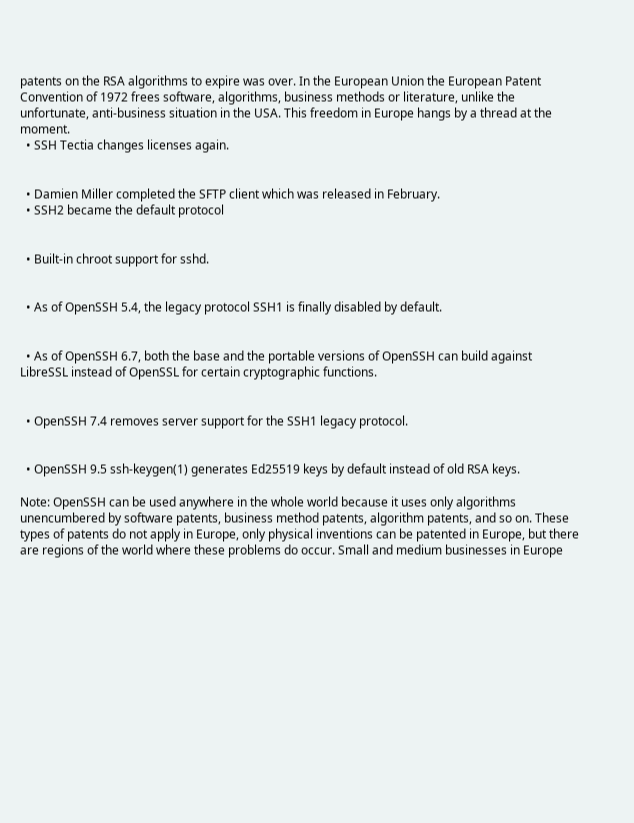patents on the RSA algorithms to expire was over. In the European Union the European Patent Convention of 1972 frees software, algorithms, business methods or literature, unlike the unfortunate, anti-business situation in the USA. This freedom in Europe hangs by a thread at the moment.
  • SSH Tectia changes licenses again.


  • Damien Miller completed the SFTP client which was released in February.
  • SSH2 became the default protocol


  • Built-in chroot support for sshd.


  • As of OpenSSH 5.4, the legacy protocol SSH1 is finally disabled by default.


  • As of OpenSSH 6.7, both the base and the portable versions of OpenSSH can build against LibreSSL instead of OpenSSL for certain cryptographic functions.


  • OpenSSH 7.4 removes server support for the SSH1 legacy protocol.


  • OpenSSH 9.5 ssh-keygen(1) generates Ed25519 keys by default instead of old RSA keys.

Note: OpenSSH can be used anywhere in the whole world because it uses only algorithms unencumbered by software patents, business method patents, algorithm patents, and so on. These types of patents do not apply in Europe, only physical inventions can be patented in Europe, but there are regions of the world where these problems do occur. Small and medium businesses in Europe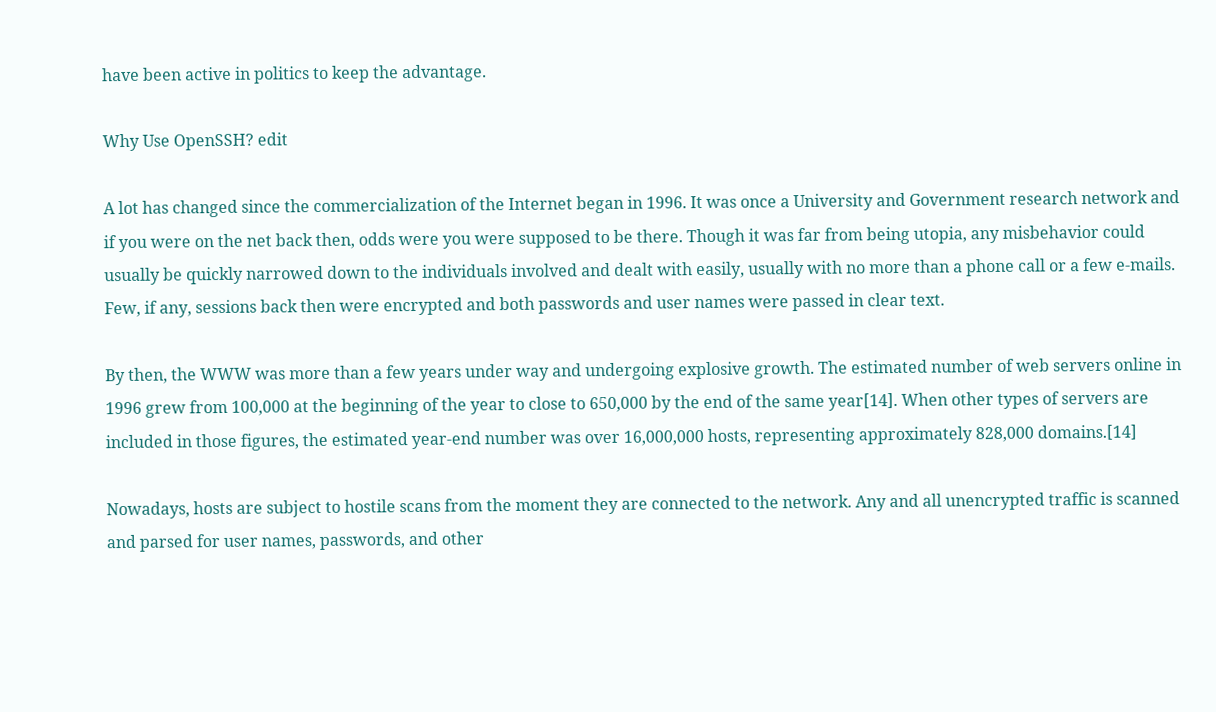have been active in politics to keep the advantage.

Why Use OpenSSH? edit

A lot has changed since the commercialization of the Internet began in 1996. It was once a University and Government research network and if you were on the net back then, odds were you were supposed to be there. Though it was far from being utopia, any misbehavior could usually be quickly narrowed down to the individuals involved and dealt with easily, usually with no more than a phone call or a few e-mails. Few, if any, sessions back then were encrypted and both passwords and user names were passed in clear text.

By then, the WWW was more than a few years under way and undergoing explosive growth. The estimated number of web servers online in 1996 grew from 100,000 at the beginning of the year to close to 650,000 by the end of the same year[14]. When other types of servers are included in those figures, the estimated year-end number was over 16,000,000 hosts, representing approximately 828,000 domains.[14]

Nowadays, hosts are subject to hostile scans from the moment they are connected to the network. Any and all unencrypted traffic is scanned and parsed for user names, passwords, and other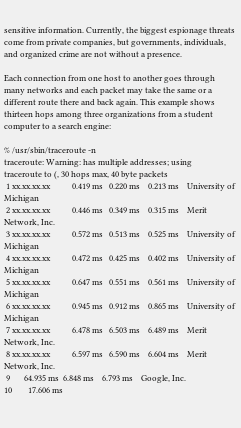sensitive information. Currently, the biggest espionage threats come from private companies, but governments, individuals, and organized crime are not without a presence.

Each connection from one host to another goes through many networks and each packet may take the same or a different route there and back again. This example shows thirteen hops among three organizations from a student computer to a search engine:

% /usr/sbin/traceroute -n
traceroute: Warning: has multiple addresses; using
traceroute to (, 30 hops max, 40 byte packets
 1 xx.xx.xx.xx           0.419 ms   0.220 ms    0.213 ms    University of Michigan
 2 xx.xx.xx.xx           0.446 ms   0.349 ms    0.315 ms    Merit Network, Inc.
 3 xx.xx.xx.xx           0.572 ms   0.513 ms    0.525 ms    University of Michigan
 4 xx.xx.xx.xx           0.472 ms   0.425 ms    0.402 ms    University of Michigan
 5 xx.xx.xx.xx           0.647 ms   0.551 ms    0.561 ms    University of Michigan
 6 xx.xx.xx.xx           0.945 ms   0.912 ms    0.865 ms    University of Michigan
 7 xx.xx.xx.xx           6.478 ms   6.503 ms    6.489 ms    Merit Network, Inc.
 8 xx.xx.xx.xx           6.597 ms   6.590 ms    6.604 ms    Merit Network, Inc.
 9       64.935 ms  6.848 ms    6.793 ms    Google, Inc.
10        17.606 ms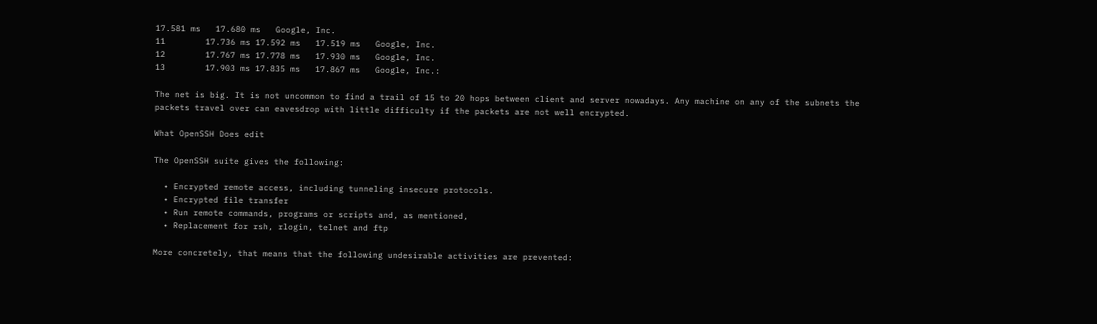17.581 ms   17.680 ms   Google, Inc.
11        17.736 ms 17.592 ms   17.519 ms   Google, Inc.
12        17.767 ms 17.778 ms   17.930 ms   Google, Inc.
13        17.903 ms 17.835 ms   17.867 ms   Google, Inc.:

The net is big. It is not uncommon to find a trail of 15 to 20 hops between client and server nowadays. Any machine on any of the subnets the packets travel over can eavesdrop with little difficulty if the packets are not well encrypted.

What OpenSSH Does edit

The OpenSSH suite gives the following:

  • Encrypted remote access, including tunneling insecure protocols.
  • Encrypted file transfer
  • Run remote commands, programs or scripts and, as mentioned,
  • Replacement for rsh, rlogin, telnet and ftp

More concretely, that means that the following undesirable activities are prevented: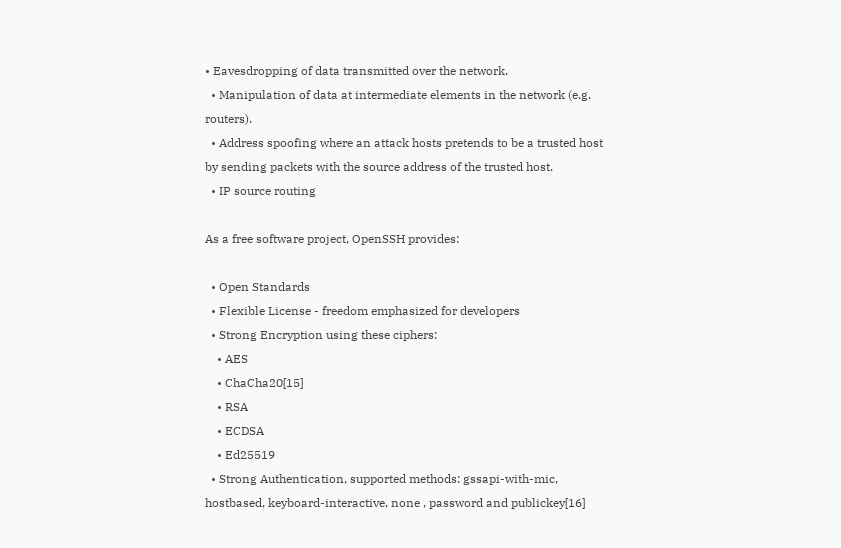• Eavesdropping of data transmitted over the network.
  • Manipulation of data at intermediate elements in the network (e.g. routers).
  • Address spoofing where an attack hosts pretends to be a trusted host by sending packets with the source address of the trusted host.
  • IP source routing

As a free software project, OpenSSH provides:

  • Open Standards
  • Flexible License - freedom emphasized for developers
  • Strong Encryption using these ciphers:
    • AES
    • ChaCha20[15]
    • RSA
    • ECDSA
    • Ed25519
  • Strong Authentication, supported methods: gssapi-with-mic, hostbased, keyboard-interactive, none , password and publickey[16]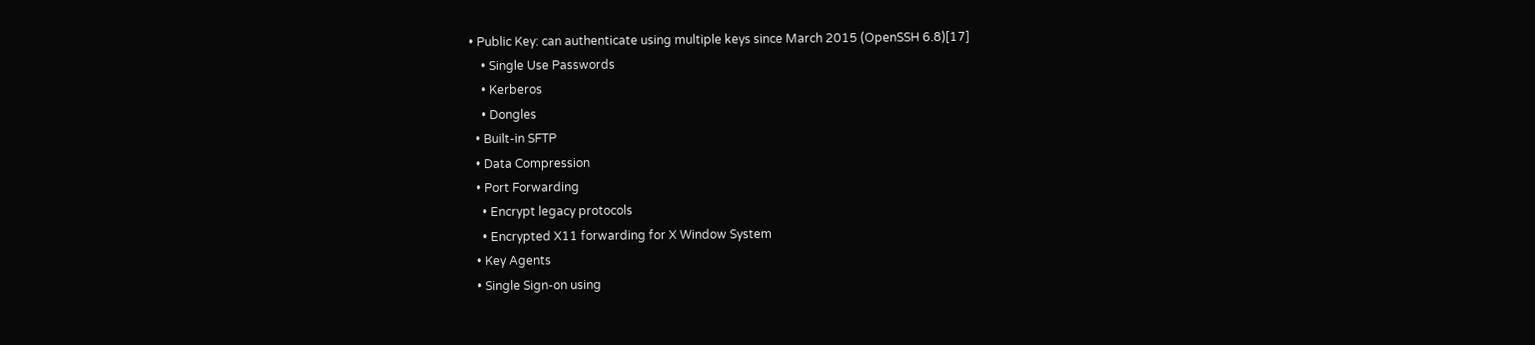• Public Key: can authenticate using multiple keys since March 2015 (OpenSSH 6.8)[17]
    • Single Use Passwords
    • Kerberos
    • Dongles
  • Built-in SFTP
  • Data Compression
  • Port Forwarding
    • Encrypt legacy protocols
    • Encrypted X11 forwarding for X Window System
  • Key Agents
  • Single Sign-on using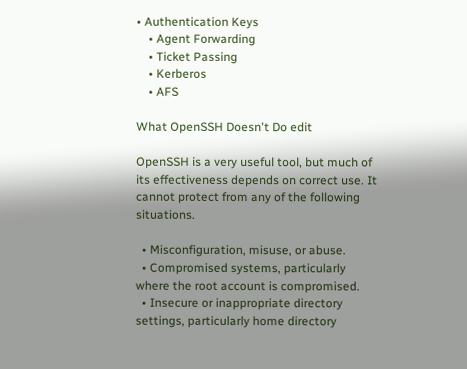• Authentication Keys
    • Agent Forwarding
    • Ticket Passing
    • Kerberos
    • AFS

What OpenSSH Doesn't Do edit

OpenSSH is a very useful tool, but much of its effectiveness depends on correct use. It cannot protect from any of the following situations.

  • Misconfiguration, misuse, or abuse.
  • Compromised systems, particularly where the root account is compromised.
  • Insecure or inappropriate directory settings, particularly home directory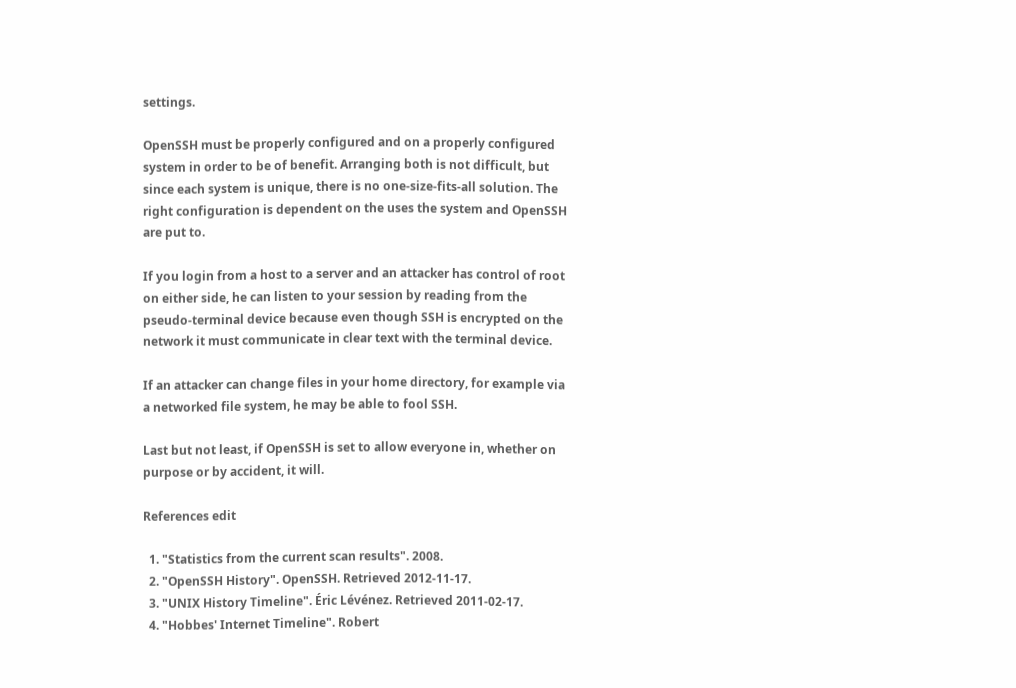settings.

OpenSSH must be properly configured and on a properly configured system in order to be of benefit. Arranging both is not difficult, but since each system is unique, there is no one-size-fits-all solution. The right configuration is dependent on the uses the system and OpenSSH are put to.

If you login from a host to a server and an attacker has control of root on either side, he can listen to your session by reading from the pseudo-terminal device because even though SSH is encrypted on the network it must communicate in clear text with the terminal device.

If an attacker can change files in your home directory, for example via a networked file system, he may be able to fool SSH.

Last but not least, if OpenSSH is set to allow everyone in, whether on purpose or by accident, it will.

References edit

  1. "Statistics from the current scan results". 2008.
  2. "OpenSSH History". OpenSSH. Retrieved 2012-11-17.
  3. "UNIX History Timeline". Éric Lévénez. Retrieved 2011-02-17.
  4. "Hobbes' Internet Timeline". Robert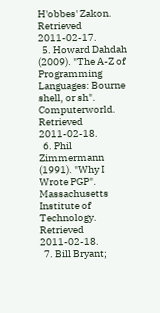H'obbes' Zakon. Retrieved 2011-02-17.
  5. Howard Dahdah (2009). "The A-Z of Programming Languages: Bourne shell, or sh". Computerworld. Retrieved 2011-02-18.
  6. Phil Zimmermann (1991). "Why I Wrote PGP". Massachusetts Institute of Technology. Retrieved 2011-02-18.
  7. Bill Bryant;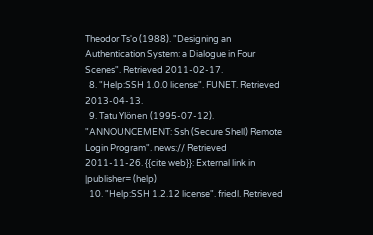Theodor Ts'o (1988). "Designing an Authentication System: a Dialogue in Four Scenes". Retrieved 2011-02-17.
  8. "Help:SSH 1.0.0 license". FUNET. Retrieved 2013-04-13.
  9. Tatu Ylönen (1995-07-12). "ANNOUNCEMENT: Ssh (Secure Shell) Remote Login Program". news:// Retrieved 2011-11-26. {{cite web}}: External link in |publisher= (help)
  10. "Help:SSH 1.2.12 license". friedl. Retrieved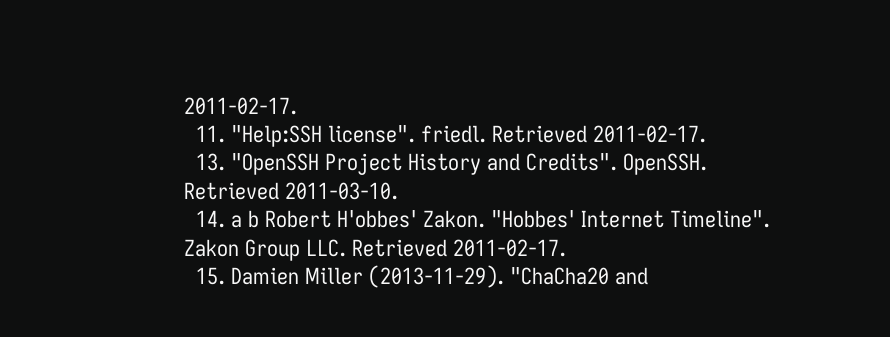2011-02-17.
  11. "Help:SSH license". friedl. Retrieved 2011-02-17.
  13. "OpenSSH Project History and Credits". OpenSSH. Retrieved 2011-03-10.
  14. a b Robert H'obbes' Zakon. "Hobbes' Internet Timeline". Zakon Group LLC. Retrieved 2011-02-17.
  15. Damien Miller (2013-11-29). "ChaCha20 and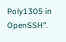Poly1305 in OpenSSH".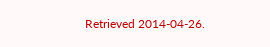Retrieved 2014-04-26.